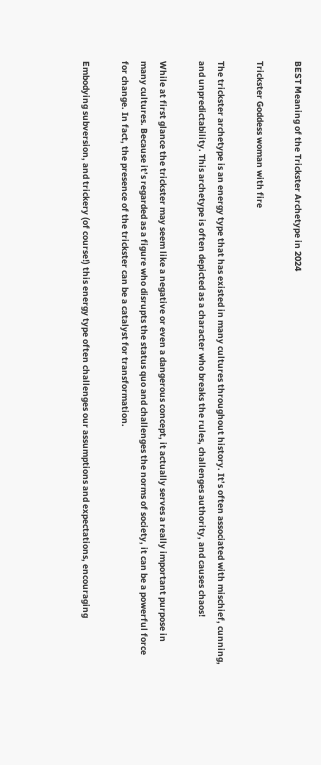BEST Meaning of the Trickster Archetype in 2024

Trickster Goddess woman with fire

The trickster archetype is an energy type that has existed in many cultures throughout history. It’s often associated with mischief, cunning, and unpredictability. This archetype is often depicted as a character who breaks the rules, challenges authority, and causes chaos!

While at first glance the trickster may seem like a negative or even a dangerous concept, it actually serves a really important purpose in many cultures. Because it’s regarded as a figure who disrupts the status quo and challenges the norms of society, it can be a powerful force for change. In fact, the presence of the trickster can be a catalyst for transformation.

Embodying subversion, and trickery (of course!) this energy type often challenges our assumptions and expectations, encouraging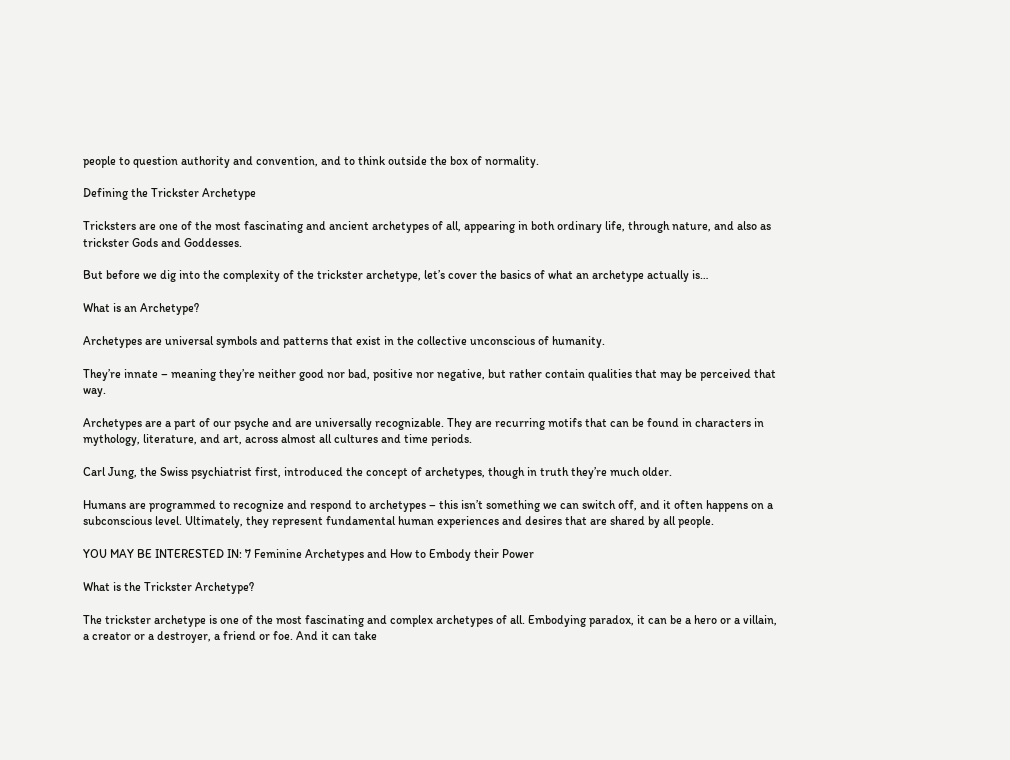people to question authority and convention, and to think outside the box of normality.

Defining the Trickster Archetype

Tricksters are one of the most fascinating and ancient archetypes of all, appearing in both ordinary life, through nature, and also as trickster Gods and Goddesses.

But before we dig into the complexity of the trickster archetype, let’s cover the basics of what an archetype actually is…

What is an Archetype?

Archetypes are universal symbols and patterns that exist in the collective unconscious of humanity.

They’re innate – meaning they’re neither good nor bad, positive nor negative, but rather contain qualities that may be perceived that way.

Archetypes are a part of our psyche and are universally recognizable. They are recurring motifs that can be found in characters in mythology, literature, and art, across almost all cultures and time periods.

Carl Jung, the Swiss psychiatrist first, introduced the concept of archetypes, though in truth they’re much older.

Humans are programmed to recognize and respond to archetypes – this isn’t something we can switch off, and it often happens on a subconscious level. Ultimately, they represent fundamental human experiences and desires that are shared by all people.

YOU MAY BE INTERESTED IN: 7 Feminine Archetypes and How to Embody their Power

What is the Trickster Archetype?

The trickster archetype is one of the most fascinating and complex archetypes of all. Embodying paradox, it can be a hero or a villain, a creator or a destroyer, a friend or foe. And it can take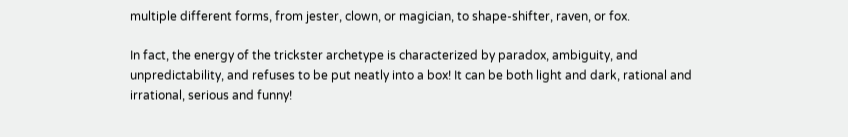multiple different forms, from jester, clown, or magician, to shape-shifter, raven, or fox.

In fact, the energy of the trickster archetype is characterized by paradox, ambiguity, and unpredictability, and refuses to be put neatly into a box! It can be both light and dark, rational and irrational, serious and funny!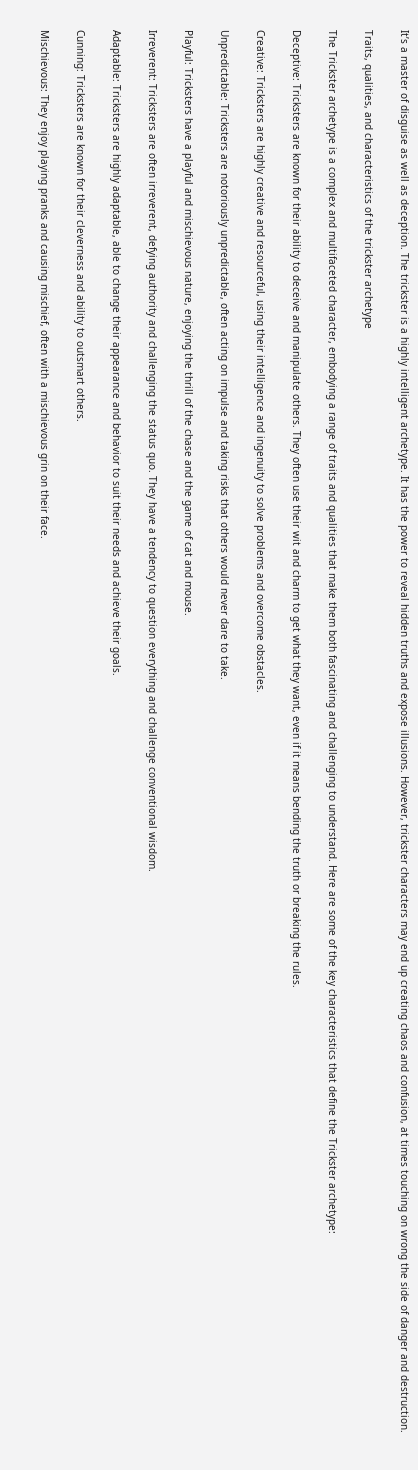It’s a master of disguise as well as deception. The trickster is a highly intelligent archetype. It has the power to reveal hidden truths and expose illusions. However, trickster characters may end up creating chaos and confusion, at times touching on wrong the side of danger and destruction.

Traits, qualities, and characteristics of the trickster archetype

The Trickster archetype is a complex and multifaceted character, embodying a range of traits and qualities that make them both fascinating and challenging to understand. Here are some of the key characteristics that define the Trickster archetype:

Deceptive: Tricksters are known for their ability to deceive and manipulate others. They often use their wit and charm to get what they want, even if it means bending the truth or breaking the rules.

Creative: Tricksters are highly creative and resourceful, using their intelligence and ingenuity to solve problems and overcome obstacles.

Unpredictable: Tricksters are notoriously unpredictable, often acting on impulse and taking risks that others would never dare to take.

Playful: Tricksters have a playful and mischievous nature, enjoying the thrill of the chase and the game of cat and mouse.

Irreverent: Tricksters are often irreverent, defying authority and challenging the status quo. They have a tendency to question everything and challenge conventional wisdom.

Adaptable: Tricksters are highly adaptable, able to change their appearance and behavior to suit their needs and achieve their goals.

Cunning: Tricksters are known for their cleverness and ability to outsmart others.

Mischievous: They enjoy playing pranks and causing mischief, often with a mischievous grin on their face.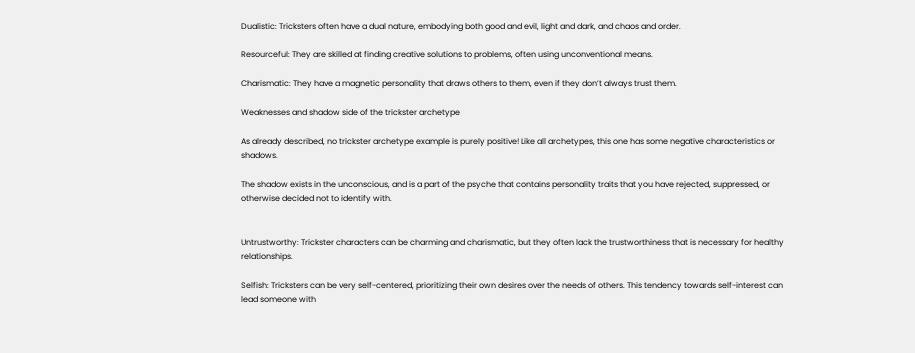Dualistic: Tricksters often have a dual nature, embodying both good and evil, light and dark, and chaos and order.

Resourceful: They are skilled at finding creative solutions to problems, often using unconventional means.

Charismatic: They have a magnetic personality that draws others to them, even if they don’t always trust them.

Weaknesses and shadow side of the trickster archetype

As already described, no trickster archetype example is purely positive! Like all archetypes, this one has some negative characteristics or shadows.

The shadow exists in the unconscious, and is a part of the psyche that contains personality traits that you have rejected, suppressed, or otherwise decided not to identify with.


Untrustworthy: Trickster characters can be charming and charismatic, but they often lack the trustworthiness that is necessary for healthy relationships.

Selfish: Tricksters can be very self-centered, prioritizing their own desires over the needs of others. This tendency towards self-interest can lead someone with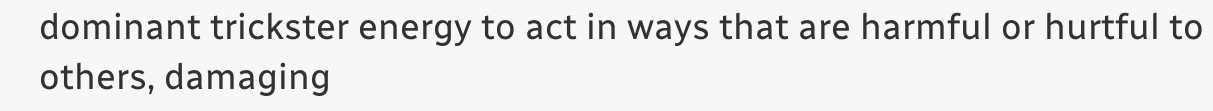dominant trickster energy to act in ways that are harmful or hurtful to others, damaging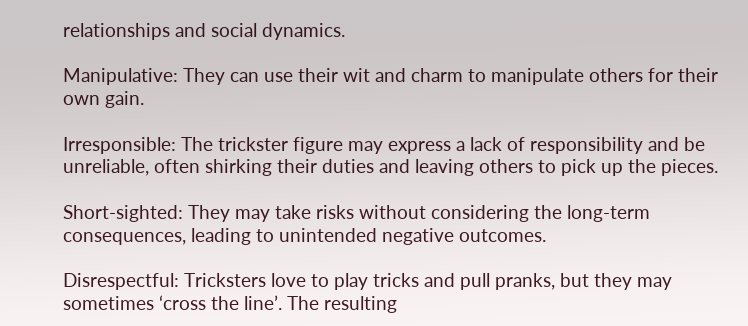relationships and social dynamics.

Manipulative: They can use their wit and charm to manipulate others for their own gain.

Irresponsible: The trickster figure may express a lack of responsibility and be unreliable, often shirking their duties and leaving others to pick up the pieces.

Short-sighted: They may take risks without considering the long-term consequences, leading to unintended negative outcomes.

Disrespectful: Tricksters love to play tricks and pull pranks, but they may sometimes ‘cross the line’. The resulting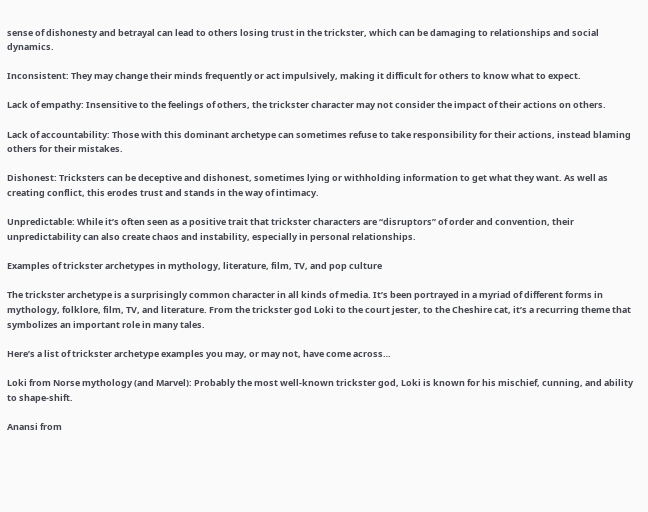sense of dishonesty and betrayal can lead to others losing trust in the trickster, which can be damaging to relationships and social dynamics.

Inconsistent: They may change their minds frequently or act impulsively, making it difficult for others to know what to expect.

Lack of empathy: Insensitive to the feelings of others, the trickster character may not consider the impact of their actions on others.

Lack of accountability: Those with this dominant archetype can sometimes refuse to take responsibility for their actions, instead blaming others for their mistakes.

Dishonest: Tricksters can be deceptive and dishonest, sometimes lying or withholding information to get what they want. As well as creating conflict, this erodes trust and stands in the way of intimacy.

Unpredictable: While it’s often seen as a positive trait that trickster characters are “disruptors” of order and convention, their unpredictability can also create chaos and instability, especially in personal relationships.

Examples of trickster archetypes in mythology, literature, film, TV, and pop culture

The trickster archetype is a surprisingly common character in all kinds of media. It’s been portrayed in a myriad of different forms in mythology, folklore, film, TV, and literature. From the trickster god Loki to the court jester, to the Cheshire cat, it’s a recurring theme that symbolizes an important role in many tales.

Here’s a list of trickster archetype examples you may, or may not, have come across…

Loki from Norse mythology (and Marvel): Probably the most well-known trickster god, Loki is known for his mischief, cunning, and ability to shape-shift.

Anansi from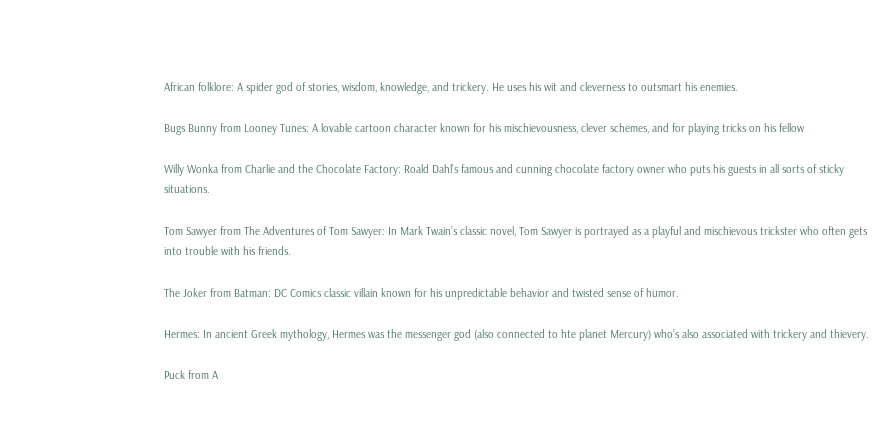African folklore: A spider god of stories, wisdom, knowledge, and trickery. He uses his wit and cleverness to outsmart his enemies.

Bugs Bunny from Looney Tunes: A lovable cartoon character known for his mischievousness, clever schemes, and for playing tricks on his fellow

Willy Wonka from Charlie and the Chocolate Factory: Roald Dahl’s famous and cunning chocolate factory owner who puts his guests in all sorts of sticky situations.

Tom Sawyer from The Adventures of Tom Sawyer: In Mark Twain’s classic novel, Tom Sawyer is portrayed as a playful and mischievous trickster who often gets into trouble with his friends.

The Joker from Batman: DC Comics classic villain known for his unpredictable behavior and twisted sense of humor.

Hermes: In ancient Greek mythology, Hermes was the messenger god (also connected to hte planet Mercury) who’s also associated with trickery and thievery.

Puck from A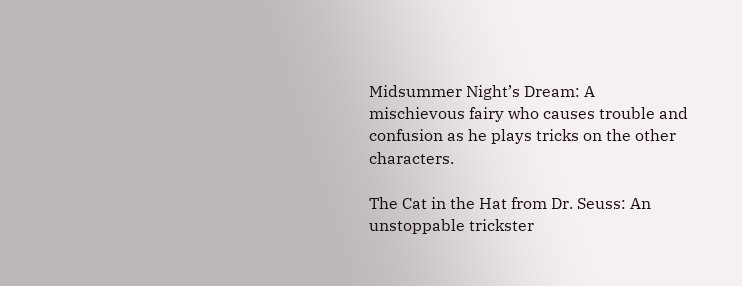Midsummer Night’s Dream: A mischievous fairy who causes trouble and confusion as he plays tricks on the other characters.

The Cat in the Hat from Dr. Seuss: An unstoppable trickster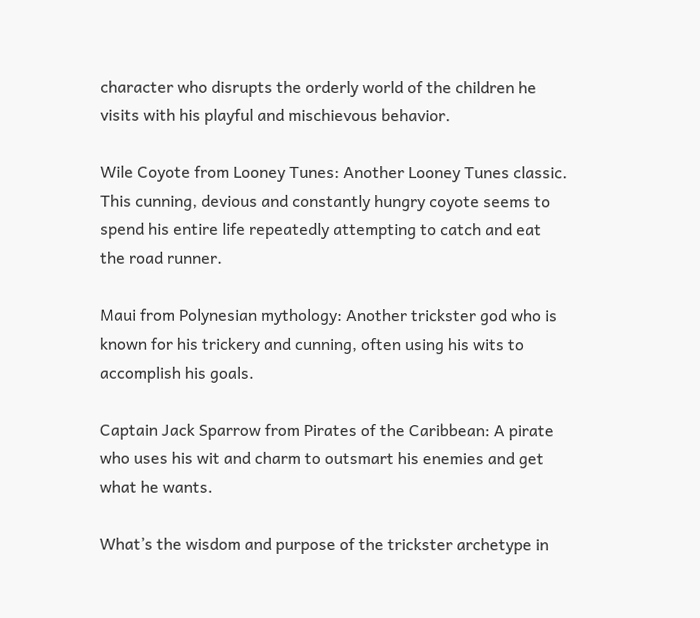character who disrupts the orderly world of the children he visits with his playful and mischievous behavior.

Wile Coyote from Looney Tunes: Another Looney Tunes classic. This cunning, devious and constantly hungry coyote seems to spend his entire life repeatedly attempting to catch and eat the road runner.

Maui from Polynesian mythology: Another trickster god who is known for his trickery and cunning, often using his wits to accomplish his goals.

Captain Jack Sparrow from Pirates of the Caribbean: A pirate who uses his wit and charm to outsmart his enemies and get what he wants.

What’s the wisdom and purpose of the trickster archetype in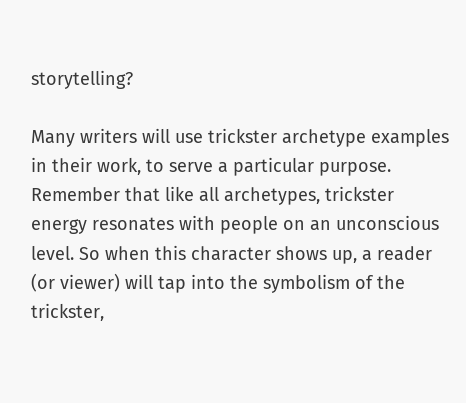storytelling?

Many writers will use trickster archetype examples in their work, to serve a particular purpose. Remember that like all archetypes, trickster energy resonates with people on an unconscious level. So when this character shows up, a reader (or viewer) will tap into the symbolism of the trickster,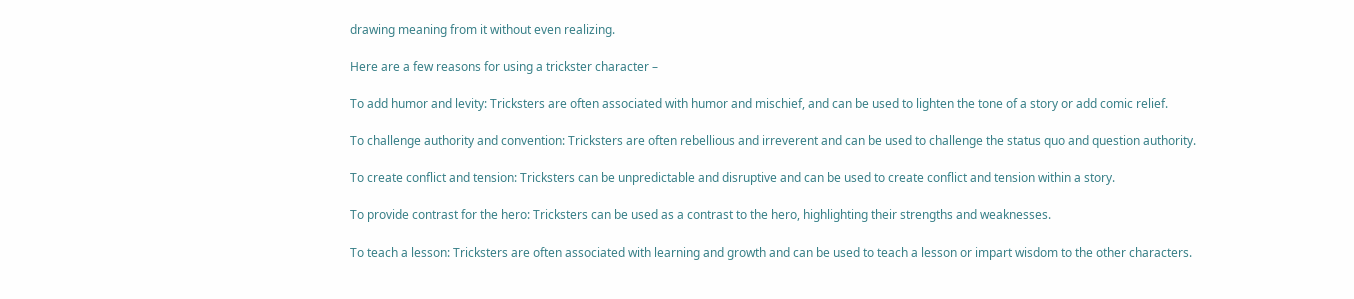drawing meaning from it without even realizing.

Here are a few reasons for using a trickster character –

To add humor and levity: Tricksters are often associated with humor and mischief, and can be used to lighten the tone of a story or add comic relief.

To challenge authority and convention: Tricksters are often rebellious and irreverent and can be used to challenge the status quo and question authority.

To create conflict and tension: Tricksters can be unpredictable and disruptive and can be used to create conflict and tension within a story.

To provide contrast for the hero: Tricksters can be used as a contrast to the hero, highlighting their strengths and weaknesses.

To teach a lesson: Tricksters are often associated with learning and growth and can be used to teach a lesson or impart wisdom to the other characters.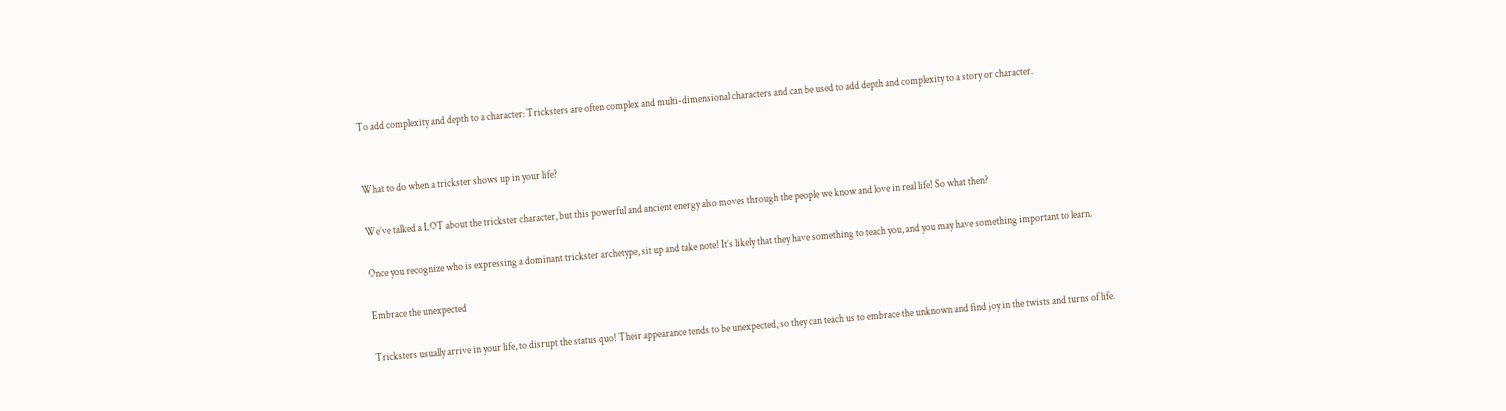To add complexity and depth to a character: Tricksters are often complex and multi-dimensional characters and can be used to add depth and complexity to a story or character.


What to do when a trickster shows up in your life?

We’ve talked a LOT about the trickster character, but this powerful and ancient energy also moves through the people we know and love in real life! So what then?

Once you recognize who is expressing a dominant trickster archetype, sit up and take note! It’s likely that they have something to teach you, and you may have something important to learn.

Embrace the unexpected

Tricksters usually arrive in your life, to disrupt the status quo! Their appearance tends to be unexpected, so they can teach us to embrace the unknown and find joy in the twists and turns of life.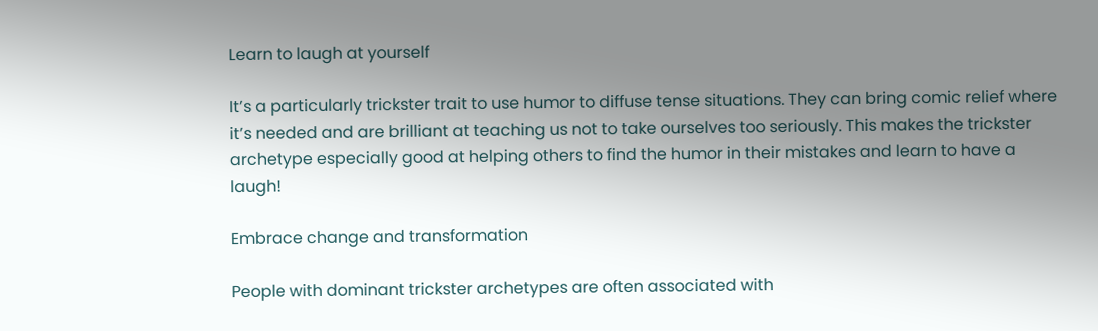Learn to laugh at yourself

It’s a particularly trickster trait to use humor to diffuse tense situations. They can bring comic relief where it’s needed and are brilliant at teaching us not to take ourselves too seriously. This makes the trickster archetype especially good at helping others to find the humor in their mistakes and learn to have a laugh!

Embrace change and transformation

People with dominant trickster archetypes are often associated with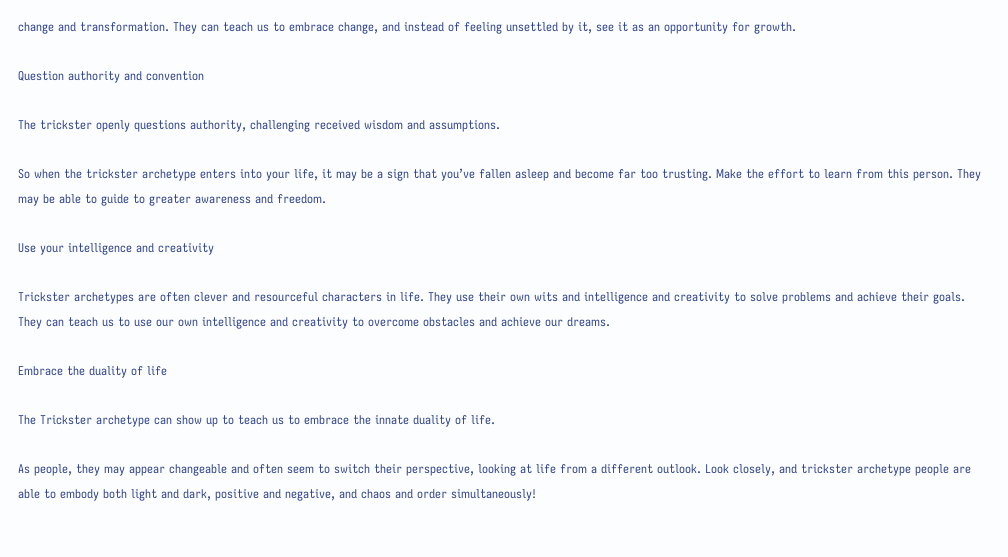change and transformation. They can teach us to embrace change, and instead of feeling unsettled by it, see it as an opportunity for growth.

Question authority and convention

The trickster openly questions authority, challenging received wisdom and assumptions.

So when the trickster archetype enters into your life, it may be a sign that you’ve fallen asleep and become far too trusting. Make the effort to learn from this person. They may be able to guide to greater awareness and freedom.

Use your intelligence and creativity

Trickster archetypes are often clever and resourceful characters in life. They use their own wits and intelligence and creativity to solve problems and achieve their goals. They can teach us to use our own intelligence and creativity to overcome obstacles and achieve our dreams.

Embrace the duality of life

The Trickster archetype can show up to teach us to embrace the innate duality of life.

As people, they may appear changeable and often seem to switch their perspective, looking at life from a different outlook. Look closely, and trickster archetype people are able to embody both light and dark, positive and negative, and chaos and order simultaneously!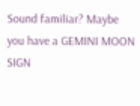Sound familiar? Maybe you have a GEMINI MOON SIGN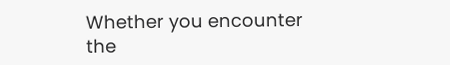Whether you encounter the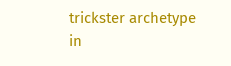trickster archetype in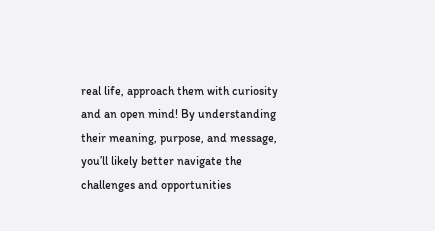real life, approach them with curiosity and an open mind! By understanding their meaning, purpose, and message, you’ll likely better navigate the challenges and opportunities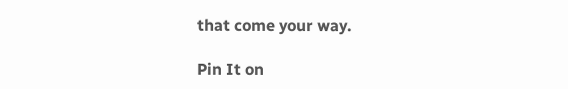that come your way.

Pin It on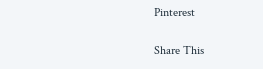Pinterest

Share This